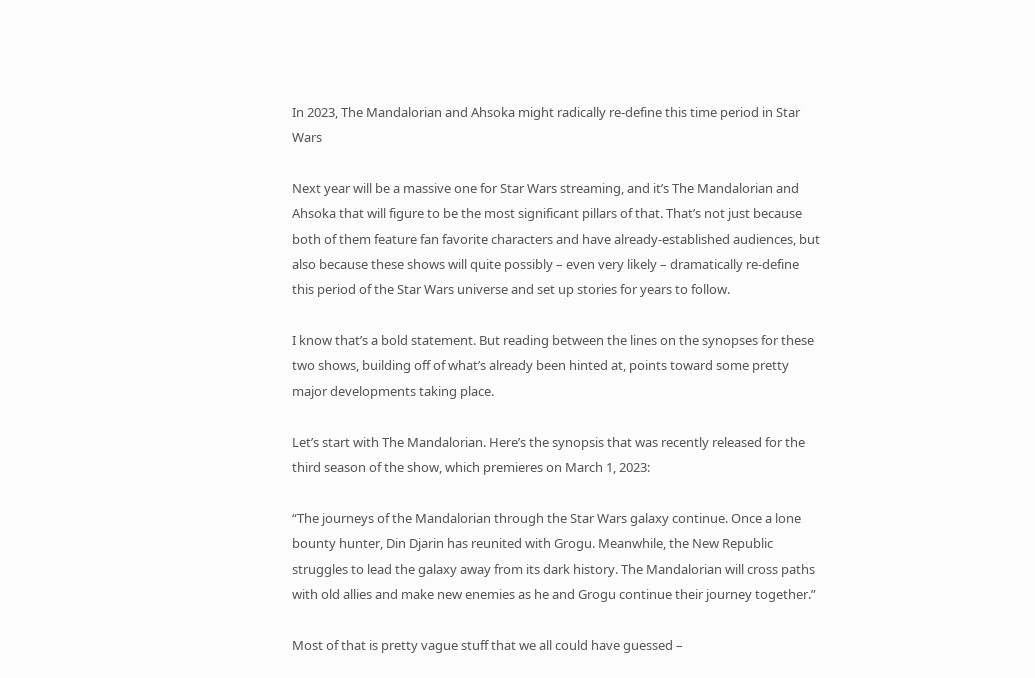In 2023, The Mandalorian and Ahsoka might radically re-define this time period in Star Wars

Next year will be a massive one for Star Wars streaming, and it’s The Mandalorian and Ahsoka that will figure to be the most significant pillars of that. That’s not just because both of them feature fan favorite characters and have already-established audiences, but also because these shows will quite possibly – even very likely – dramatically re-define this period of the Star Wars universe and set up stories for years to follow.

I know that’s a bold statement. But reading between the lines on the synopses for these two shows, building off of what’s already been hinted at, points toward some pretty major developments taking place.

Let’s start with The Mandalorian. Here’s the synopsis that was recently released for the third season of the show, which premieres on March 1, 2023:

“The journeys of the Mandalorian through the Star Wars galaxy continue. Once a lone bounty hunter, Din Djarin has reunited with Grogu. Meanwhile, the New Republic struggles to lead the galaxy away from its dark history. The Mandalorian will cross paths with old allies and make new enemies as he and Grogu continue their journey together.”

Most of that is pretty vague stuff that we all could have guessed –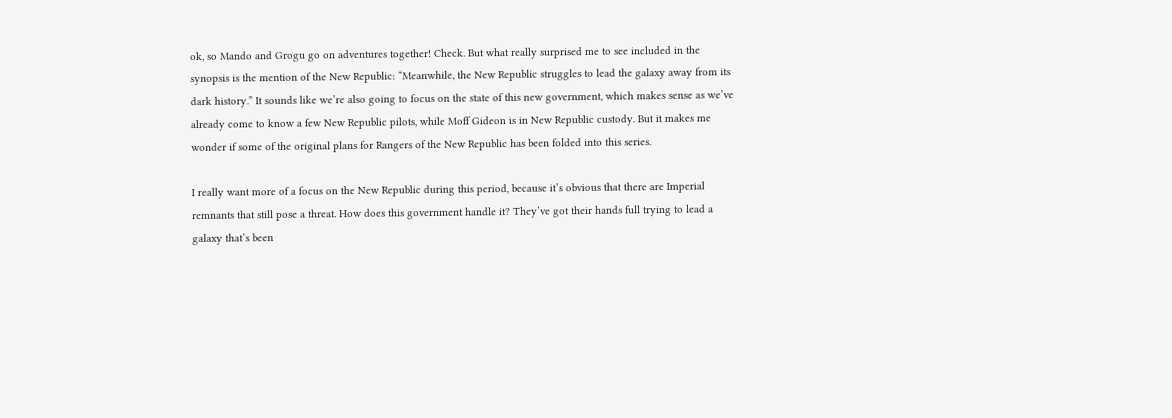ok, so Mando and Grogu go on adventures together! Check. But what really surprised me to see included in the synopsis is the mention of the New Republic: “Meanwhile, the New Republic struggles to lead the galaxy away from its dark history.” It sounds like we’re also going to focus on the state of this new government, which makes sense as we’ve already come to know a few New Republic pilots, while Moff Gideon is in New Republic custody. But it makes me wonder if some of the original plans for Rangers of the New Republic has been folded into this series.

I really want more of a focus on the New Republic during this period, because it’s obvious that there are Imperial remnants that still pose a threat. How does this government handle it? They’ve got their hands full trying to lead a galaxy that’s been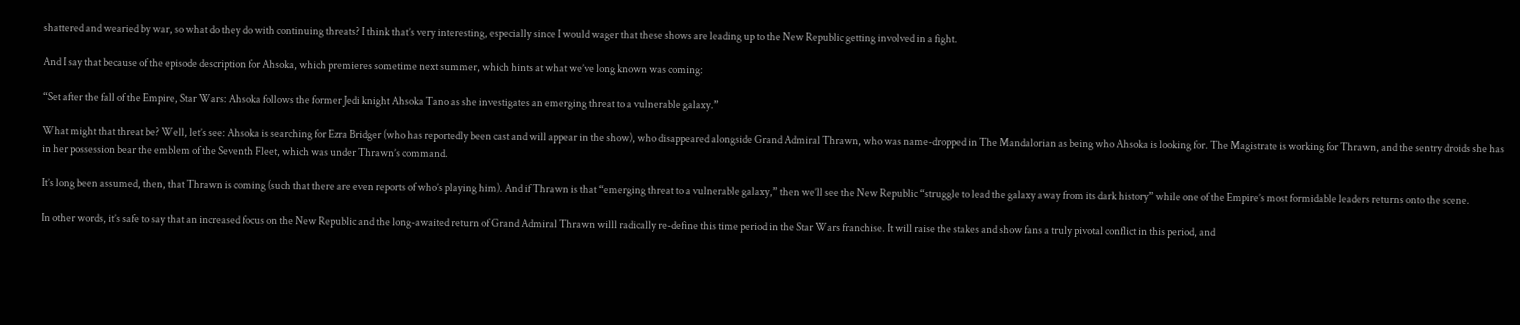shattered and wearied by war, so what do they do with continuing threats? I think that’s very interesting, especially since I would wager that these shows are leading up to the New Republic getting involved in a fight.

And I say that because of the episode description for Ahsoka, which premieres sometime next summer, which hints at what we’ve long known was coming:

“Set after the fall of the Empire, Star Wars: Ahsoka follows the former Jedi knight Ahsoka Tano as she investigates an emerging threat to a vulnerable galaxy.”

What might that threat be? Well, let’s see: Ahsoka is searching for Ezra Bridger (who has reportedly been cast and will appear in the show), who disappeared alongside Grand Admiral Thrawn, who was name-dropped in The Mandalorian as being who Ahsoka is looking for. The Magistrate is working for Thrawn, and the sentry droids she has in her possession bear the emblem of the Seventh Fleet, which was under Thrawn’s command.

It’s long been assumed, then, that Thrawn is coming (such that there are even reports of who’s playing him). And if Thrawn is that “emerging threat to a vulnerable galaxy,” then we’ll see the New Republic “struggle to lead the galaxy away from its dark history” while one of the Empire’s most formidable leaders returns onto the scene.

In other words, it’s safe to say that an increased focus on the New Republic and the long-awaited return of Grand Admiral Thrawn willl radically re-define this time period in the Star Wars franchise. It will raise the stakes and show fans a truly pivotal conflict in this period, and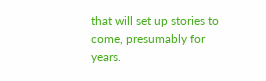that will set up stories to come, presumably for years.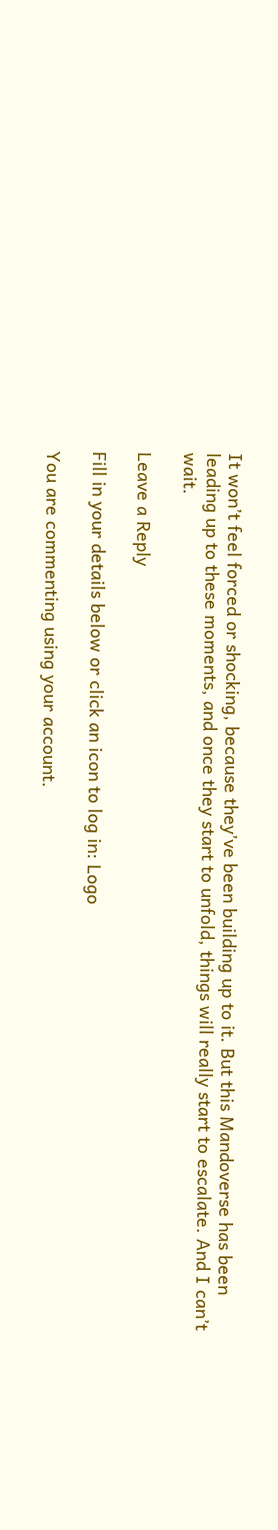It won’t feel forced or shocking, because they’ve been building up to it. But this Mandoverse has been leading up to these moments, and once they start to unfold, things will really start to escalate. And I can’t wait.

Leave a Reply

Fill in your details below or click an icon to log in: Logo

You are commenting using your account.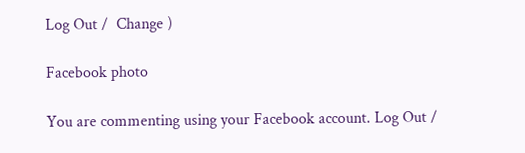Log Out /  Change )

Facebook photo

You are commenting using your Facebook account. Log Out /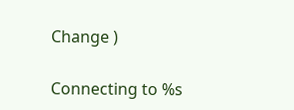Change )

Connecting to %s